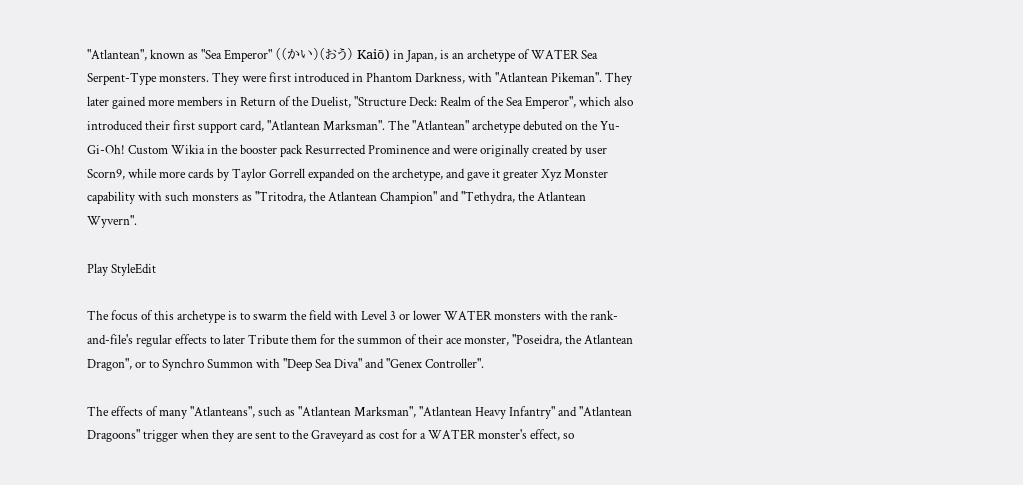"Atlantean", known as "Sea Emperor" ((かい)(おう) Kaiō) in Japan, is an archetype of WATER Sea Serpent-Type monsters. They were first introduced in Phantom Darkness, with "Atlantean Pikeman". They later gained more members in Return of the Duelist, "Structure Deck: Realm of the Sea Emperor", which also introduced their first support card, "Atlantean Marksman". The "Atlantean" archetype debuted on the Yu-Gi-Oh! Custom Wikia in the booster pack Resurrected Prominence and were originally created by user Scorn9, while more cards by Taylor Gorrell expanded on the archetype, and gave it greater Xyz Monster capability with such monsters as "Tritodra, the Atlantean Champion" and "Tethydra, the Atlantean Wyvern".

Play StyleEdit

The focus of this archetype is to swarm the field with Level 3 or lower WATER monsters with the rank-and-file's regular effects to later Tribute them for the summon of their ace monster, "Poseidra, the Atlantean Dragon", or to Synchro Summon with "Deep Sea Diva" and "Genex Controller".

The effects of many "Atlanteans", such as "Atlantean Marksman", "Atlantean Heavy Infantry" and "Atlantean Dragoons" trigger when they are sent to the Graveyard as cost for a WATER monster's effect, so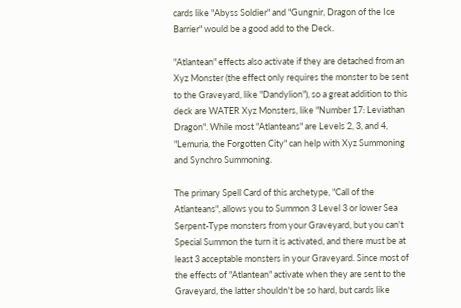cards like "Abyss Soldier" and "Gungnir, Dragon of the Ice Barrier" would be a good add to the Deck.

"Atlantean" effects also activate if they are detached from an Xyz Monster (the effect only requires the monster to be sent to the Graveyard, like "Dandylion"), so a great addition to this deck are WATER Xyz Monsters, like "Number 17: Leviathan Dragon". While most "Atlanteans" are Levels 2, 3, and 4, "Lemuria, the Forgotten City" can help with Xyz Summoning and Synchro Summoning.

The primary Spell Card of this archetype, "Call of the Atlanteans", allows you to Summon 3 Level 3 or lower Sea Serpent-Type monsters from your Graveyard, but you can't Special Summon the turn it is activated, and there must be at least 3 acceptable monsters in your Graveyard. Since most of the effects of "Atlantean" activate when they are sent to the Graveyard, the latter shouldn't be so hard, but cards like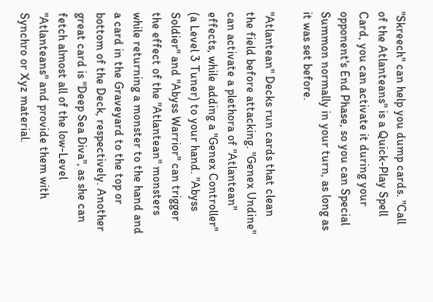"Skreech" can help you dump cards. "Call of the Atlanteans" is a Quick-Play Spell Card, you can activate it during your opponent's End Phase, so you can Special Summon normally in your turn, as long as it was set before.

"Atlantean" Decks run cards that clean the field before attacking. "Genex Undine" can activate a plethora of "Atlantean" effects, while adding a "Genex Controller" (a Level 3 Tuner) to your hand. "Abyss Soldier" and "Abyss Warrior" can trigger the effect of the "Atlantean" monsters while returning a monster to the hand and a card in the Graveyard to the top or bottom of the Deck, respectively. Another great card is "Deep Sea Diva", as she can fetch almost all of the low-Level "Atlanteans" and provide them with Synchro or Xyz material.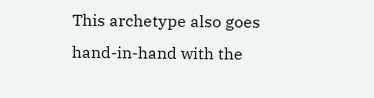This archetype also goes hand-in-hand with the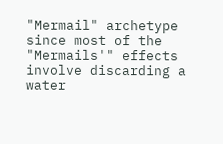"Mermail" archetype since most of the "Mermails'" effects involve discarding a water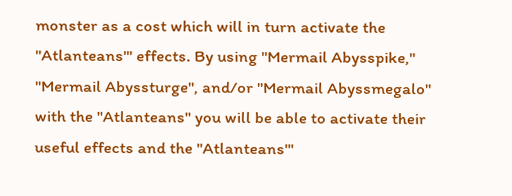monster as a cost which will in turn activate the "Atlanteans'" effects. By using "Mermail Abysspike," "Mermail Abyssturge", and/or "Mermail Abyssmegalo" with the "Atlanteans" you will be able to activate their useful effects and the "Atlanteans'"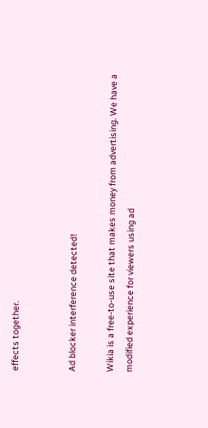effects together.


Ad blocker interference detected!

Wikia is a free-to-use site that makes money from advertising. We have a modified experience for viewers using ad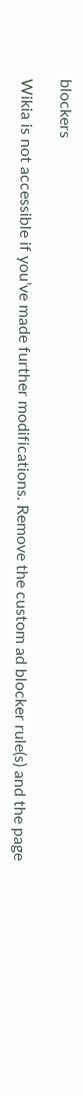blockers

Wikia is not accessible if you’ve made further modifications. Remove the custom ad blocker rule(s) and the page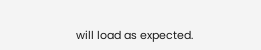will load as expected.